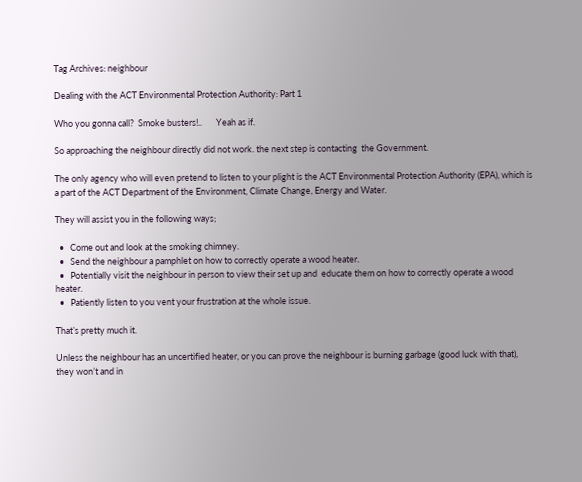Tag Archives: neighbour

Dealing with the ACT Environmental Protection Authority: Part 1

Who you gonna call?  Smoke busters!..       Yeah as if.

So approaching the neighbour directly did not work. the next step is contacting  the Government.

The only agency who will even pretend to listen to your plight is the ACT Environmental Protection Authority (EPA), which is a part of the ACT Department of the Environment, Climate Change, Energy and Water.

They will assist you in the following ways;

  •   Come out and look at the smoking chimney.
  •   Send the neighbour a pamphlet on how to correctly operate a wood heater.
  •   Potentially visit the neighbour in person to view their set up and  educate them on how to correctly operate a wood heater.
  •   Patiently listen to you vent your frustration at the whole issue.

That’s pretty much it.

Unless the neighbour has an uncertified heater, or you can prove the neighbour is burning garbage (good luck with that), they won’t and in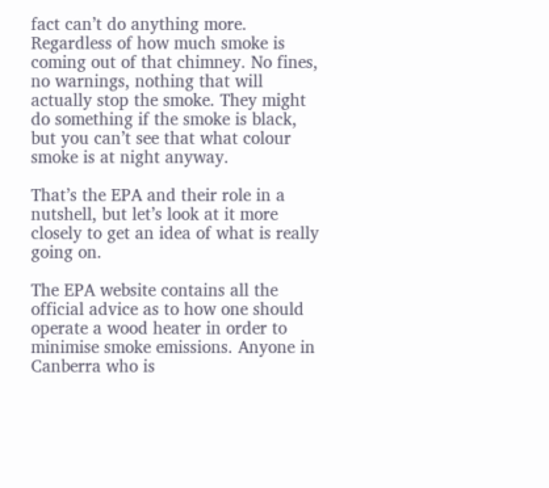fact can’t do anything more. Regardless of how much smoke is coming out of that chimney. No fines, no warnings, nothing that will actually stop the smoke. They might do something if the smoke is black, but you can’t see that what colour smoke is at night anyway.

That’s the EPA and their role in a nutshell, but let’s look at it more closely to get an idea of what is really going on.

The EPA website contains all the official advice as to how one should operate a wood heater in order to minimise smoke emissions. Anyone in Canberra who is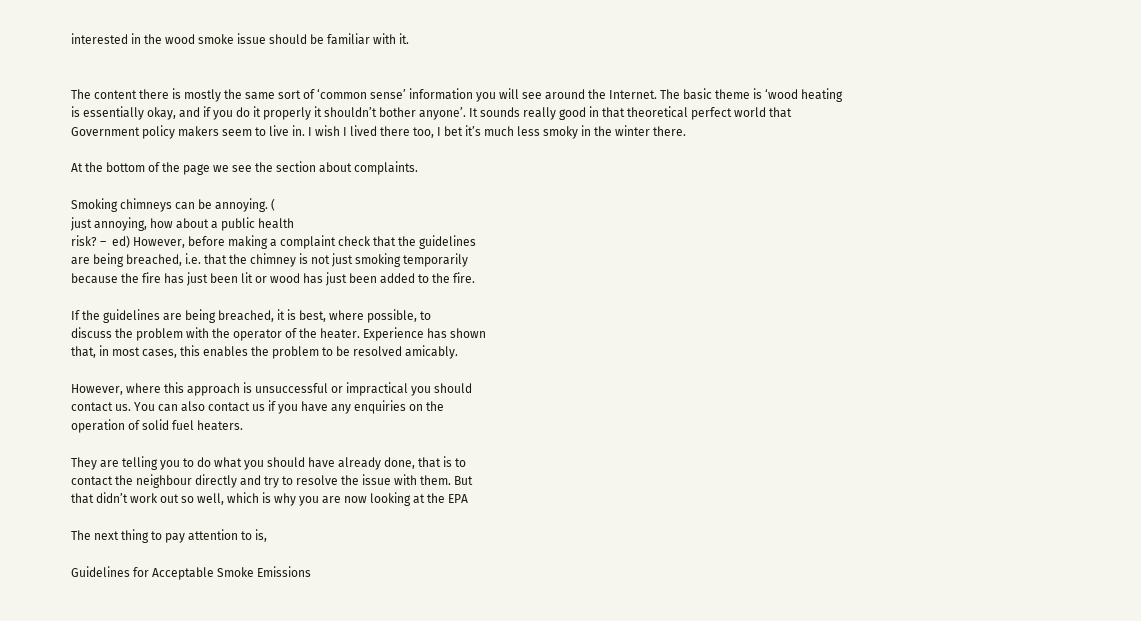interested in the wood smoke issue should be familiar with it.


The content there is mostly the same sort of ‘common sense’ information you will see around the Internet. The basic theme is ‘wood heating is essentially okay, and if you do it properly it shouldn’t bother anyone’. It sounds really good in that theoretical perfect world that Government policy makers seem to live in. I wish I lived there too, I bet it’s much less smoky in the winter there.

At the bottom of the page we see the section about complaints.

Smoking chimneys can be annoying. (
just annoying, how about a public health
risk? –  ed) However, before making a complaint check that the guidelines
are being breached, i.e. that the chimney is not just smoking temporarily
because the fire has just been lit or wood has just been added to the fire.

If the guidelines are being breached, it is best, where possible, to
discuss the problem with the operator of the heater. Experience has shown
that, in most cases, this enables the problem to be resolved amicably.

However, where this approach is unsuccessful or impractical you should
contact us. You can also contact us if you have any enquiries on the
operation of solid fuel heaters.

They are telling you to do what you should have already done, that is to
contact the neighbour directly and try to resolve the issue with them. But
that didn’t work out so well, which is why you are now looking at the EPA

The next thing to pay attention to is,

Guidelines for Acceptable Smoke Emissions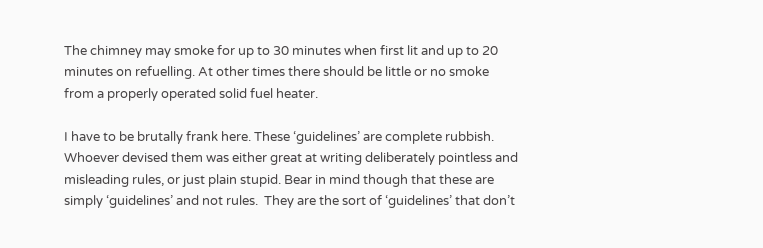The chimney may smoke for up to 30 minutes when first lit and up to 20
minutes on refuelling. At other times there should be little or no smoke
from a properly operated solid fuel heater.

I have to be brutally frank here. These ‘guidelines’ are complete rubbish. Whoever devised them was either great at writing deliberately pointless and misleading rules, or just plain stupid. Bear in mind though that these are simply ‘guidelines’ and not rules.  They are the sort of ‘guidelines’ that don’t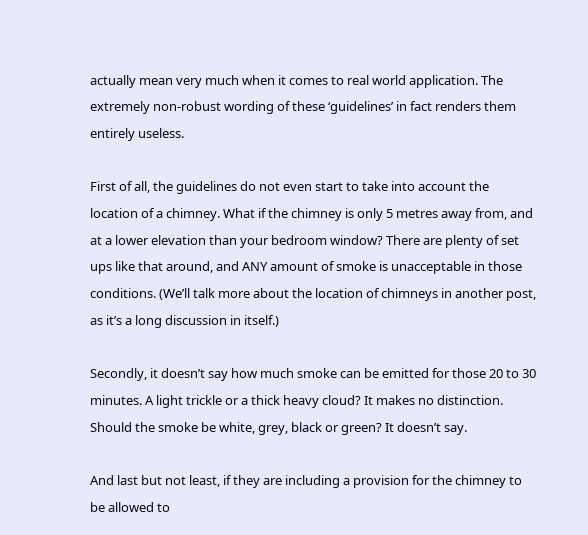actually mean very much when it comes to real world application. The extremely non-robust wording of these ‘guidelines’ in fact renders them entirely useless.

First of all, the guidelines do not even start to take into account the location of a chimney. What if the chimney is only 5 metres away from, and at a lower elevation than your bedroom window? There are plenty of set ups like that around, and ANY amount of smoke is unacceptable in those conditions. (We’ll talk more about the location of chimneys in another post, as it’s a long discussion in itself.)

Secondly, it doesn’t say how much smoke can be emitted for those 20 to 30 minutes. A light trickle or a thick heavy cloud? It makes no distinction.
Should the smoke be white, grey, black or green? It doesn’t say.

And last but not least, if they are including a provision for the chimney to be allowed to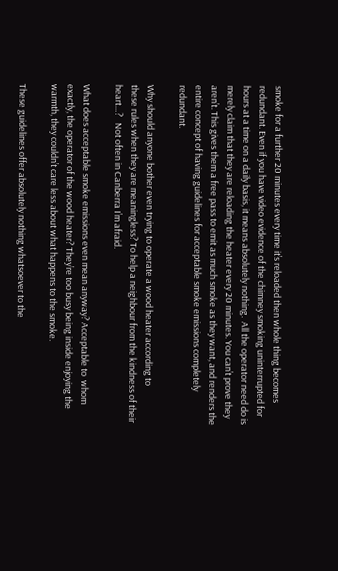smoke for a further 20 minutes every time it’s reloaded then whole thing becomes redundant. Even if you have video evidence of the chimney smoking uninterrupted for hours at a time on a daily basis, it means absolutely nothing.  All the operator need do is merely claim that they are reloading the heater every 20 minutes. You can’t prove they aren’t. This gives them a free pass to emit as much smoke as they want, and renders the entire concept of having guidelines for acceptable smoke emissions completely redundant.

Why should anyone bother even trying to operate a wood heater according to
these rules when they are meaningless? To help a neighbour from the kindness of their heart…?   Not often in Canberra I’m afraid.

What does acceptable smoke emissions even mean anyway? Acceptable to  whom exactly, the operator of the wood heater? They’re too busy being inside enjoying the warmth, they couldn’t care less about what happens to the smoke.

These guidelines offer absolutely nothing whatsoever to the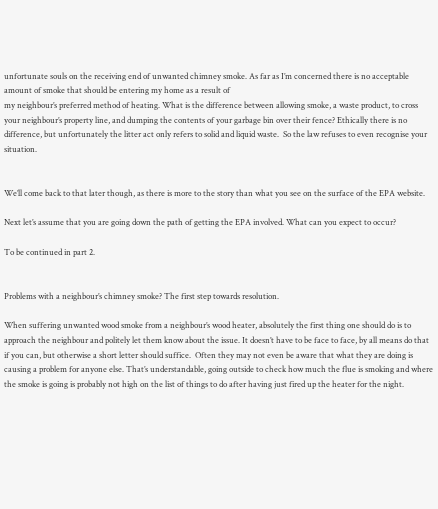unfortunate souls on the receiving end of unwanted chimney smoke. As far as I’m concerned there is no acceptable amount of smoke that should be entering my home as a result of
my neighbour’s preferred method of heating. What is the difference between allowing smoke, a waste product, to cross your neighbour’s property line, and dumping the contents of your garbage bin over their fence? Ethically there is no difference, but unfortunately the litter act only refers to solid and liquid waste.  So the law refuses to even recognise your situation.


We’ll come back to that later though, as there is more to the story than what you see on the surface of the EPA website.

Next let’s assume that you are going down the path of getting the EPA involved. What can you expect to occur?

To be continued in part 2.


Problems with a neighbour’s chimney smoke? The first step towards resolution.

When suffering unwanted wood smoke from a neighbour’s wood heater, absolutely the first thing one should do is to approach the neighbour and politely let them know about the issue. It doesn’t have to be face to face, by all means do that if you can, but otherwise a short letter should suffice.  Often they may not even be aware that what they are doing is causing a problem for anyone else. That’s understandable, going outside to check how much the flue is smoking and where the smoke is going is probably not high on the list of things to do after having just fired up the heater for the night.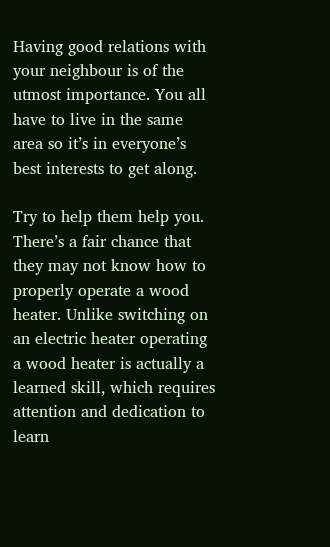Having good relations with your neighbour is of the utmost importance. You all have to live in the same area so it’s in everyone’s best interests to get along.

Try to help them help you. There’s a fair chance that they may not know how to properly operate a wood heater. Unlike switching on an electric heater operating a wood heater is actually a learned skill, which requires attention and dedication to learn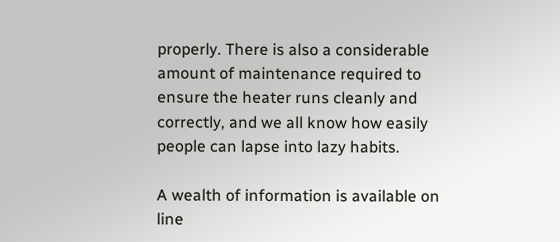properly. There is also a considerable amount of maintenance required to ensure the heater runs cleanly and correctly, and we all know how easily people can lapse into lazy habits.

A wealth of information is available on line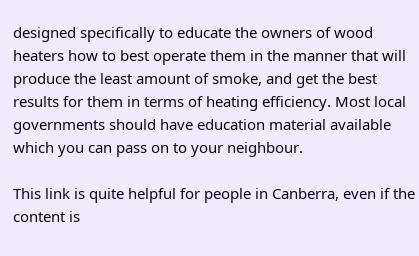designed specifically to educate the owners of wood heaters how to best operate them in the manner that will produce the least amount of smoke, and get the best results for them in terms of heating efficiency. Most local governments should have education material available which you can pass on to your neighbour.

This link is quite helpful for people in Canberra, even if the content is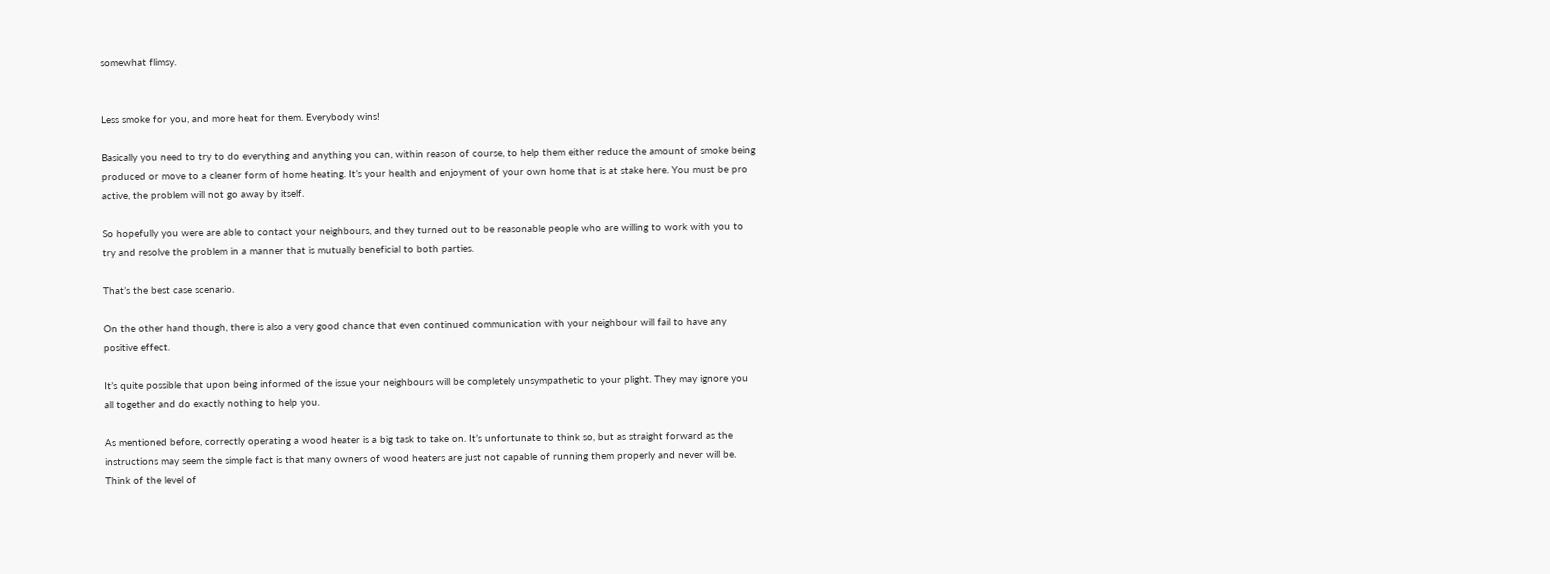somewhat flimsy.


Less smoke for you, and more heat for them. Everybody wins!

Basically you need to try to do everything and anything you can, within reason of course, to help them either reduce the amount of smoke being produced or move to a cleaner form of home heating. It’s your health and enjoyment of your own home that is at stake here. You must be pro active, the problem will not go away by itself.

So hopefully you were are able to contact your neighbours, and they turned out to be reasonable people who are willing to work with you to try and resolve the problem in a manner that is mutually beneficial to both parties.

That’s the best case scenario.

On the other hand though, there is also a very good chance that even continued communication with your neighbour will fail to have any positive effect.

It’s quite possible that upon being informed of the issue your neighbours will be completely unsympathetic to your plight. They may ignore you all together and do exactly nothing to help you.

As mentioned before, correctly operating a wood heater is a big task to take on. It’s unfortunate to think so, but as straight forward as the instructions may seem the simple fact is that many owners of wood heaters are just not capable of running them properly and never will be. Think of the level of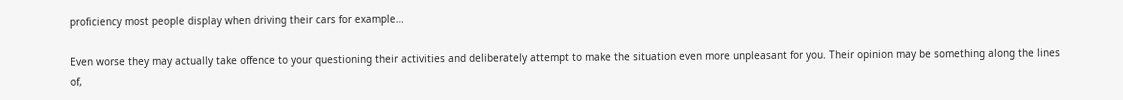proficiency most people display when driving their cars for example…

Even worse they may actually take offence to your questioning their activities and deliberately attempt to make the situation even more unpleasant for you. Their opinion may be something along the lines of,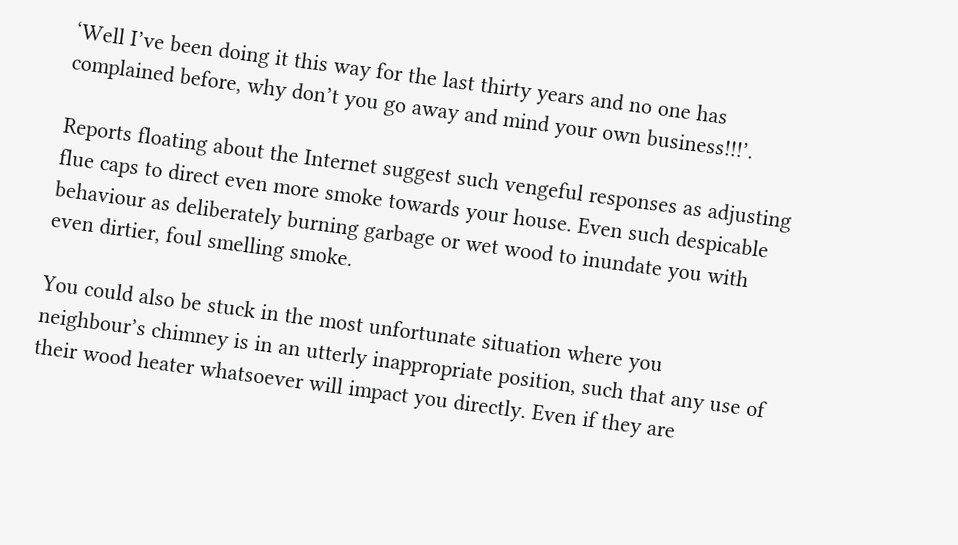‘Well I’ve been doing it this way for the last thirty years and no one has complained before, why don’t you go away and mind your own business!!!’.

Reports floating about the Internet suggest such vengeful responses as adjusting flue caps to direct even more smoke towards your house. Even such despicable behaviour as deliberately burning garbage or wet wood to inundate you with even dirtier, foul smelling smoke.

You could also be stuck in the most unfortunate situation where you neighbour’s chimney is in an utterly inappropriate position, such that any use of their wood heater whatsoever will impact you directly. Even if they are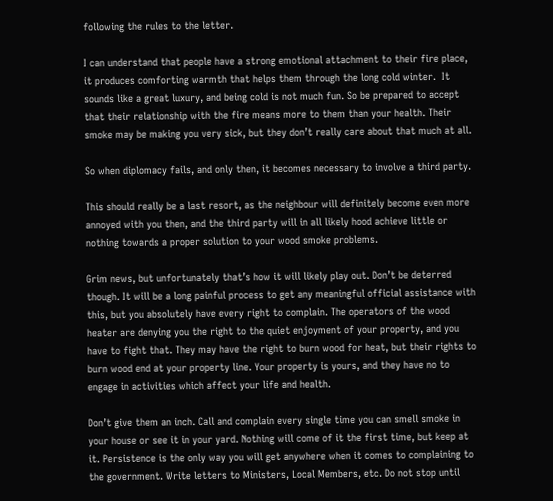following the rules to the letter.

I can understand that people have a strong emotional attachment to their fire place, it produces comforting warmth that helps them through the long cold winter.  It sounds like a great luxury, and being cold is not much fun. So be prepared to accept that their relationship with the fire means more to them than your health. Their smoke may be making you very sick, but they don’t really care about that much at all.

So when diplomacy fails, and only then, it becomes necessary to involve a third party.

This should really be a last resort, as the neighbour will definitely become even more annoyed with you then, and the third party will in all likely hood achieve little or nothing towards a proper solution to your wood smoke problems.

Grim news, but unfortunately that’s how it will likely play out. Don’t be deterred though. It will be a long painful process to get any meaningful official assistance with this, but you absolutely have every right to complain. The operators of the wood heater are denying you the right to the quiet enjoyment of your property, and you have to fight that. They may have the right to burn wood for heat, but their rights to burn wood end at your property line. Your property is yours, and they have no to engage in activities which affect your life and health.

Don’t give them an inch. Call and complain every single time you can smell smoke in your house or see it in your yard. Nothing will come of it the first time, but keep at it. Persistence is the only way you will get anywhere when it comes to complaining to the government. Write letters to Ministers, Local Members, etc. Do not stop until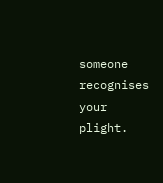someone recognises your plight.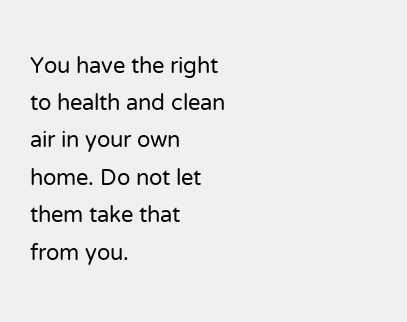You have the right to health and clean air in your own home. Do not let them take that from you.